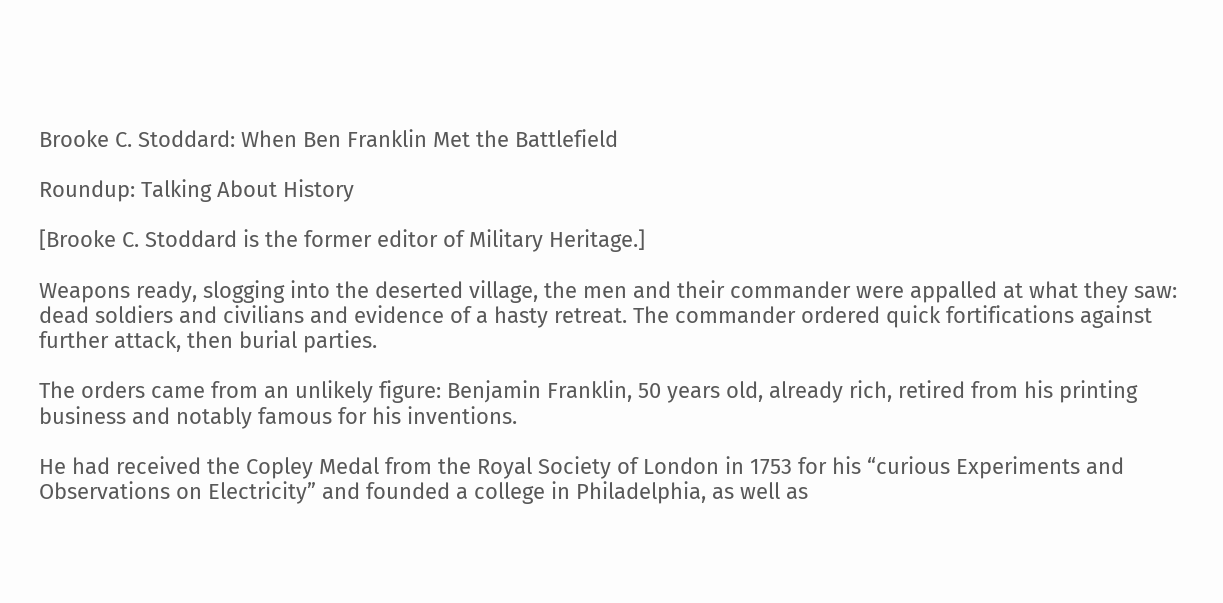Brooke C. Stoddard: When Ben Franklin Met the Battlefield

Roundup: Talking About History

[Brooke C. Stoddard is the former editor of Military Heritage.]

Weapons ready, slogging into the deserted village, the men and their commander were appalled at what they saw: dead soldiers and civilians and evidence of a hasty retreat. The commander ordered quick fortifications against further attack, then burial parties.

The orders came from an unlikely figure: Benjamin Franklin, 50 years old, already rich, retired from his printing business and notably famous for his inventions.

He had received the Copley Medal from the Royal Society of London in 1753 for his “curious Experiments and Observations on Electricity” and founded a college in Philadelphia, as well as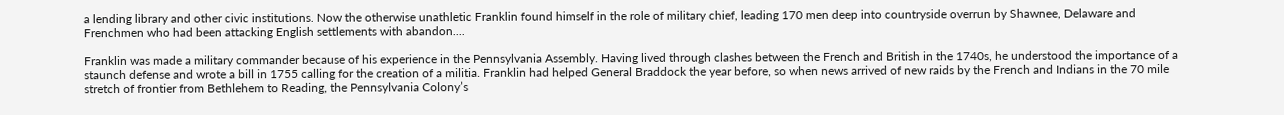a lending library and other civic institutions. Now the otherwise unathletic Franklin found himself in the role of military chief, leading 170 men deep into countryside overrun by Shawnee, Delaware and Frenchmen who had been attacking English settlements with abandon....

Franklin was made a military commander because of his experience in the Pennsylvania Assembly. Having lived through clashes between the French and British in the 1740s, he understood the importance of a staunch defense and wrote a bill in 1755 calling for the creation of a militia. Franklin had helped General Braddock the year before, so when news arrived of new raids by the French and Indians in the 70 mile stretch of frontier from Bethlehem to Reading, the Pennsylvania Colony’s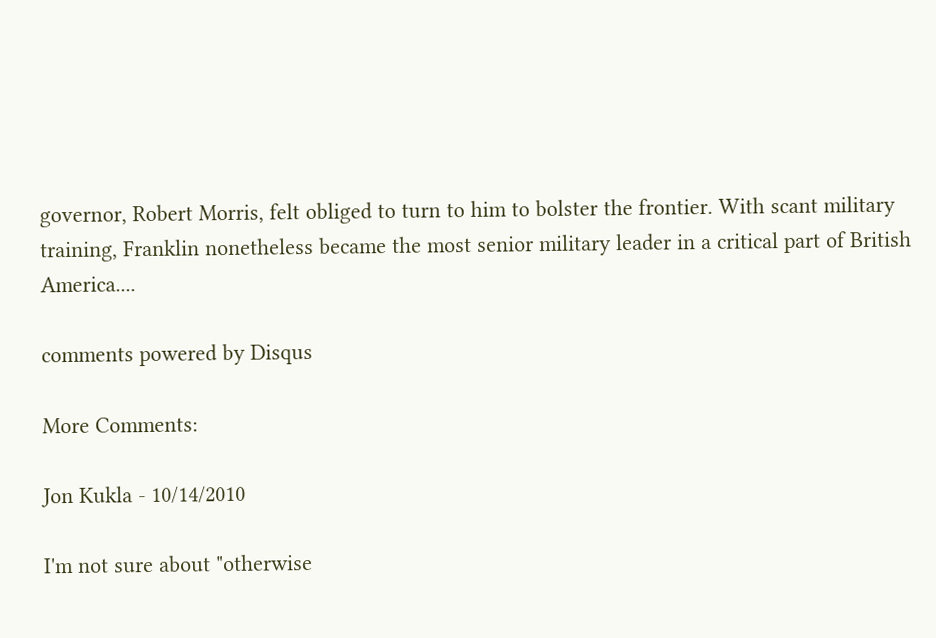governor, Robert Morris, felt obliged to turn to him to bolster the frontier. With scant military training, Franklin nonetheless became the most senior military leader in a critical part of British America....

comments powered by Disqus

More Comments:

Jon Kukla - 10/14/2010

I'm not sure about "otherwise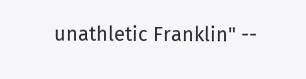unathletic Franklin" --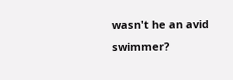wasn't he an avid swimmer?